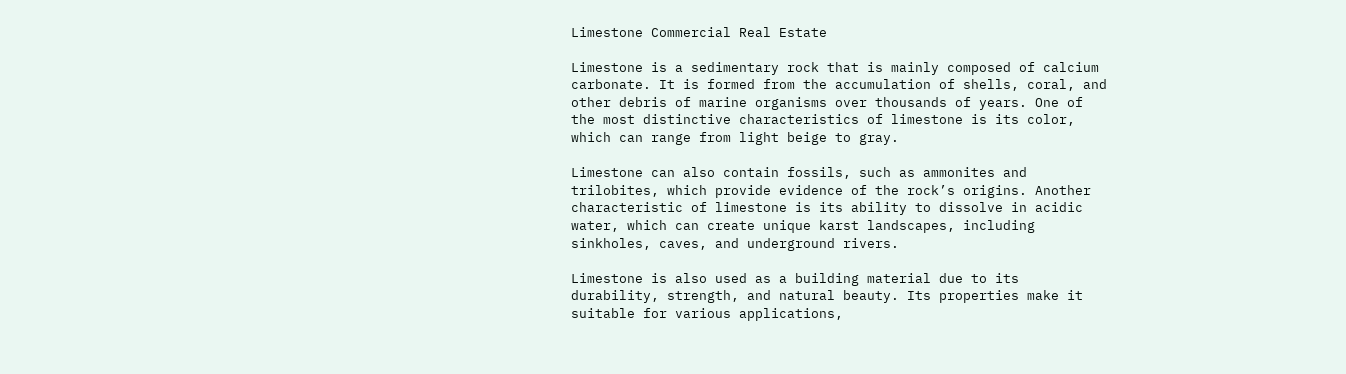Limestone Commercial Real Estate

Limestone is a sedimentary rock that is mainly composed of calcium carbonate. It is formed from the accumulation of shells, coral, and other debris of marine organisms over thousands of years. One of the most distinctive characteristics of limestone is its color, which can range from light beige to gray.

Limestone can also contain fossils, such as ammonites and trilobites, which provide evidence of the rock’s origins. Another characteristic of limestone is its ability to dissolve in acidic water, which can create unique karst landscapes, including sinkholes, caves, and underground rivers.

Limestone is also used as a building material due to its durability, strength, and natural beauty. Its properties make it suitable for various applications,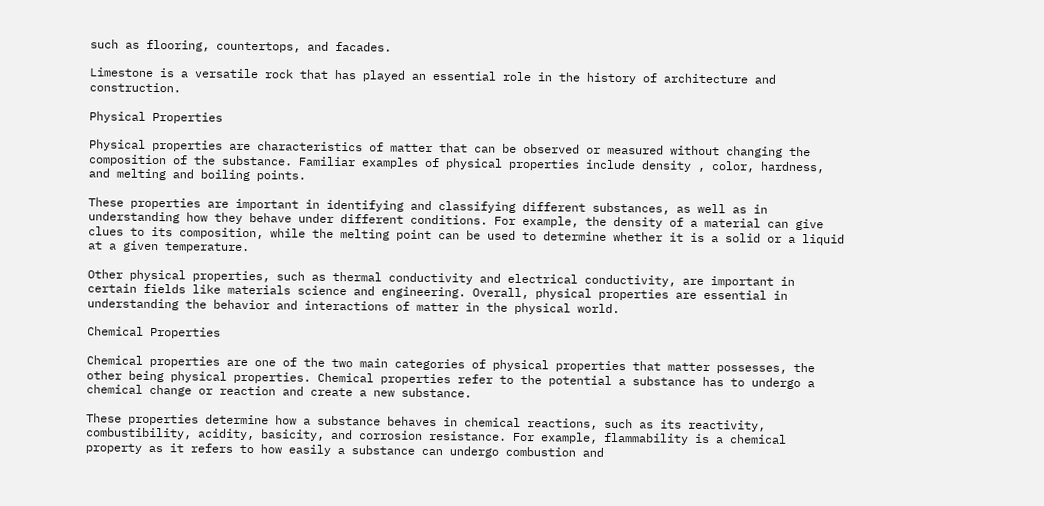such as flooring, countertops, and facades.

Limestone is a versatile rock that has played an essential role in the history of architecture and construction.

Physical Properties

Physical properties are characteristics of matter that can be observed or measured without changing the composition of the substance. Familiar examples of physical properties include density , color, hardness, and melting and boiling points.

These properties are important in identifying and classifying different substances, as well as in understanding how they behave under different conditions. For example, the density of a material can give clues to its composition, while the melting point can be used to determine whether it is a solid or a liquid at a given temperature.

Other physical properties, such as thermal conductivity and electrical conductivity, are important in certain fields like materials science and engineering. Overall, physical properties are essential in understanding the behavior and interactions of matter in the physical world.

Chemical Properties

Chemical properties are one of the two main categories of physical properties that matter possesses, the other being physical properties. Chemical properties refer to the potential a substance has to undergo a chemical change or reaction and create a new substance.

These properties determine how a substance behaves in chemical reactions, such as its reactivity, combustibility, acidity, basicity, and corrosion resistance. For example, flammability is a chemical property as it refers to how easily a substance can undergo combustion and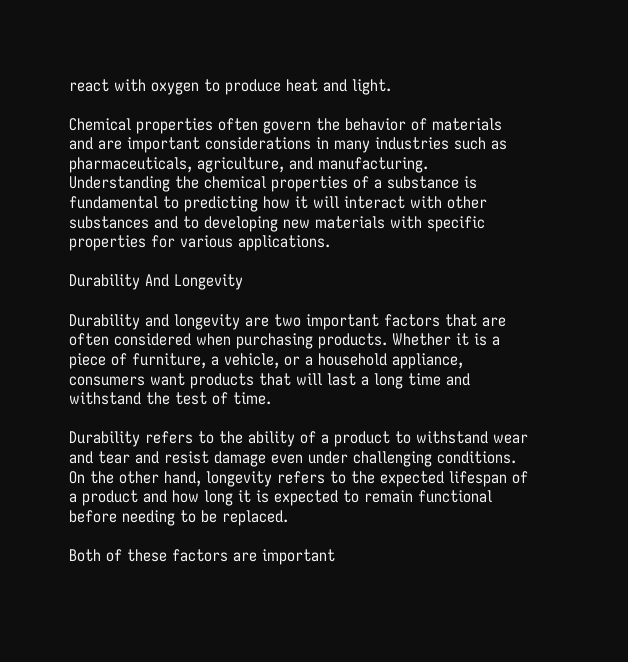react with oxygen to produce heat and light.

Chemical properties often govern the behavior of materials and are important considerations in many industries such as pharmaceuticals, agriculture, and manufacturing. Understanding the chemical properties of a substance is fundamental to predicting how it will interact with other substances and to developing new materials with specific properties for various applications.

Durability And Longevity

Durability and longevity are two important factors that are often considered when purchasing products. Whether it is a piece of furniture, a vehicle, or a household appliance, consumers want products that will last a long time and withstand the test of time.

Durability refers to the ability of a product to withstand wear and tear and resist damage even under challenging conditions. On the other hand, longevity refers to the expected lifespan of a product and how long it is expected to remain functional before needing to be replaced.

Both of these factors are important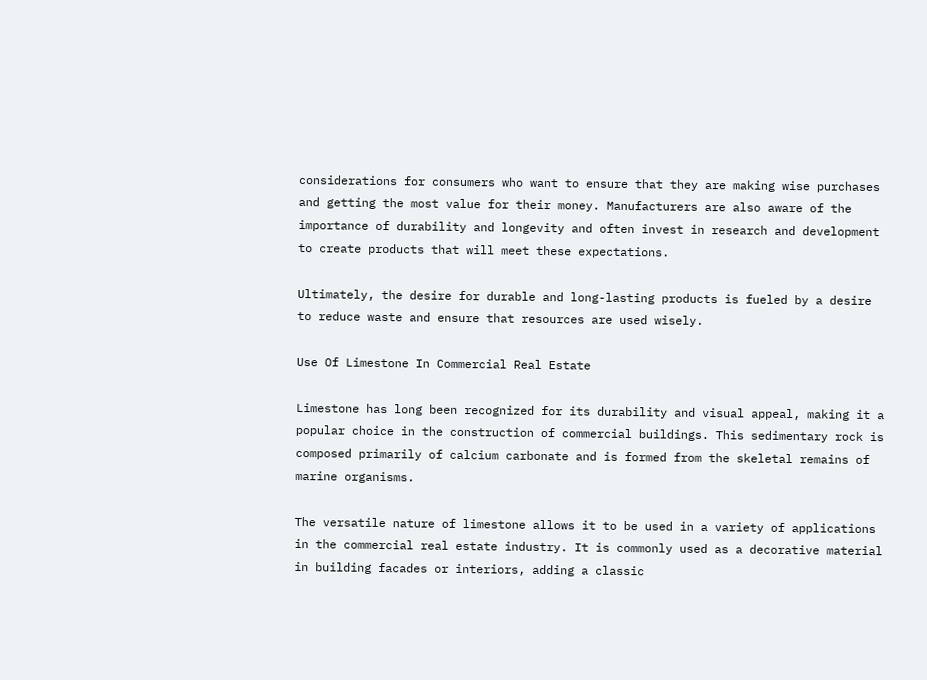considerations for consumers who want to ensure that they are making wise purchases and getting the most value for their money. Manufacturers are also aware of the importance of durability and longevity and often invest in research and development to create products that will meet these expectations.

Ultimately, the desire for durable and long-lasting products is fueled by a desire to reduce waste and ensure that resources are used wisely.

Use Of Limestone In Commercial Real Estate

Limestone has long been recognized for its durability and visual appeal, making it a popular choice in the construction of commercial buildings. This sedimentary rock is composed primarily of calcium carbonate and is formed from the skeletal remains of marine organisms.

The versatile nature of limestone allows it to be used in a variety of applications in the commercial real estate industry. It is commonly used as a decorative material in building facades or interiors, adding a classic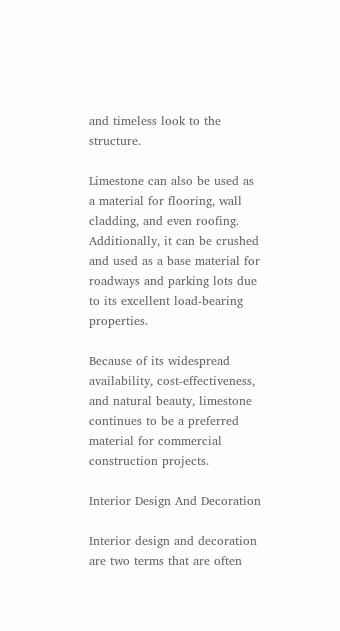and timeless look to the structure.

Limestone can also be used as a material for flooring, wall cladding, and even roofing. Additionally, it can be crushed and used as a base material for roadways and parking lots due to its excellent load-bearing properties.

Because of its widespread availability, cost-effectiveness, and natural beauty, limestone continues to be a preferred material for commercial construction projects.

Interior Design And Decoration

Interior design and decoration are two terms that are often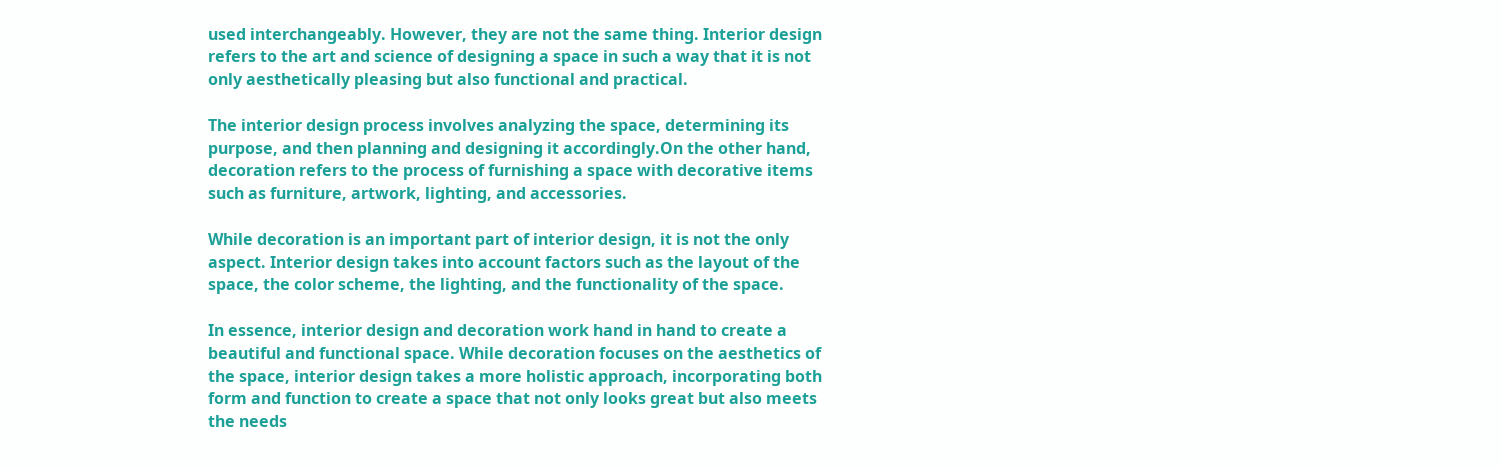used interchangeably. However, they are not the same thing. Interior design refers to the art and science of designing a space in such a way that it is not only aesthetically pleasing but also functional and practical.

The interior design process involves analyzing the space, determining its purpose, and then planning and designing it accordingly.On the other hand, decoration refers to the process of furnishing a space with decorative items such as furniture, artwork, lighting, and accessories.

While decoration is an important part of interior design, it is not the only aspect. Interior design takes into account factors such as the layout of the space, the color scheme, the lighting, and the functionality of the space.

In essence, interior design and decoration work hand in hand to create a beautiful and functional space. While decoration focuses on the aesthetics of the space, interior design takes a more holistic approach, incorporating both form and function to create a space that not only looks great but also meets the needs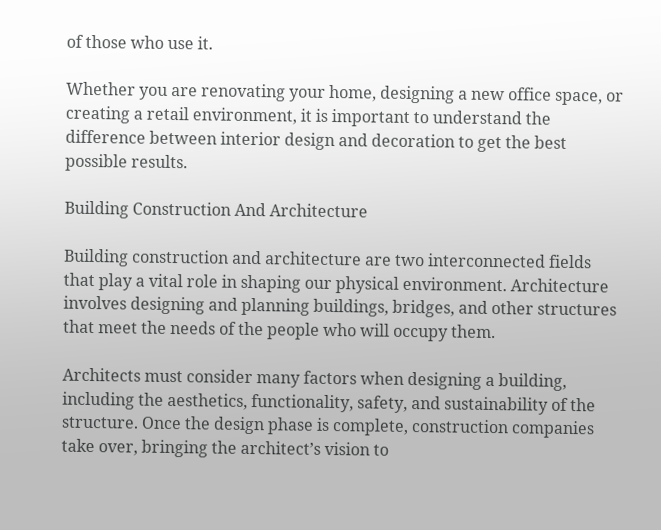of those who use it.

Whether you are renovating your home, designing a new office space, or creating a retail environment, it is important to understand the difference between interior design and decoration to get the best possible results.

Building Construction And Architecture

Building construction and architecture are two interconnected fields that play a vital role in shaping our physical environment. Architecture involves designing and planning buildings, bridges, and other structures that meet the needs of the people who will occupy them.

Architects must consider many factors when designing a building, including the aesthetics, functionality, safety, and sustainability of the structure. Once the design phase is complete, construction companies take over, bringing the architect’s vision to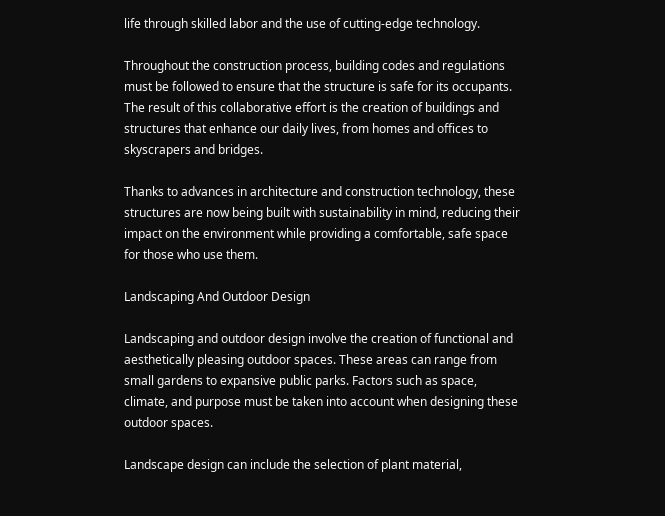life through skilled labor and the use of cutting-edge technology.

Throughout the construction process, building codes and regulations must be followed to ensure that the structure is safe for its occupants. The result of this collaborative effort is the creation of buildings and structures that enhance our daily lives, from homes and offices to skyscrapers and bridges.

Thanks to advances in architecture and construction technology, these structures are now being built with sustainability in mind, reducing their impact on the environment while providing a comfortable, safe space for those who use them.

Landscaping And Outdoor Design

Landscaping and outdoor design involve the creation of functional and aesthetically pleasing outdoor spaces. These areas can range from small gardens to expansive public parks. Factors such as space, climate, and purpose must be taken into account when designing these outdoor spaces.

Landscape design can include the selection of plant material,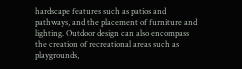hardscape features such as patios and pathways, and the placement of furniture and lighting. Outdoor design can also encompass the creation of recreational areas such as playgrounds,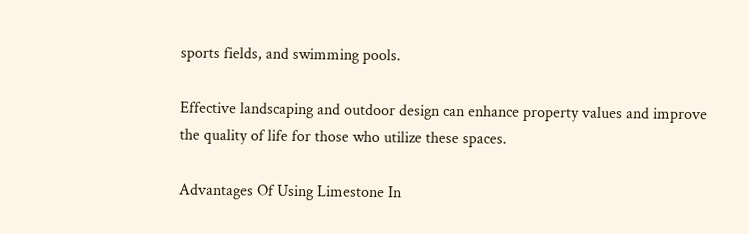sports fields, and swimming pools.

Effective landscaping and outdoor design can enhance property values and improve the quality of life for those who utilize these spaces.

Advantages Of Using Limestone In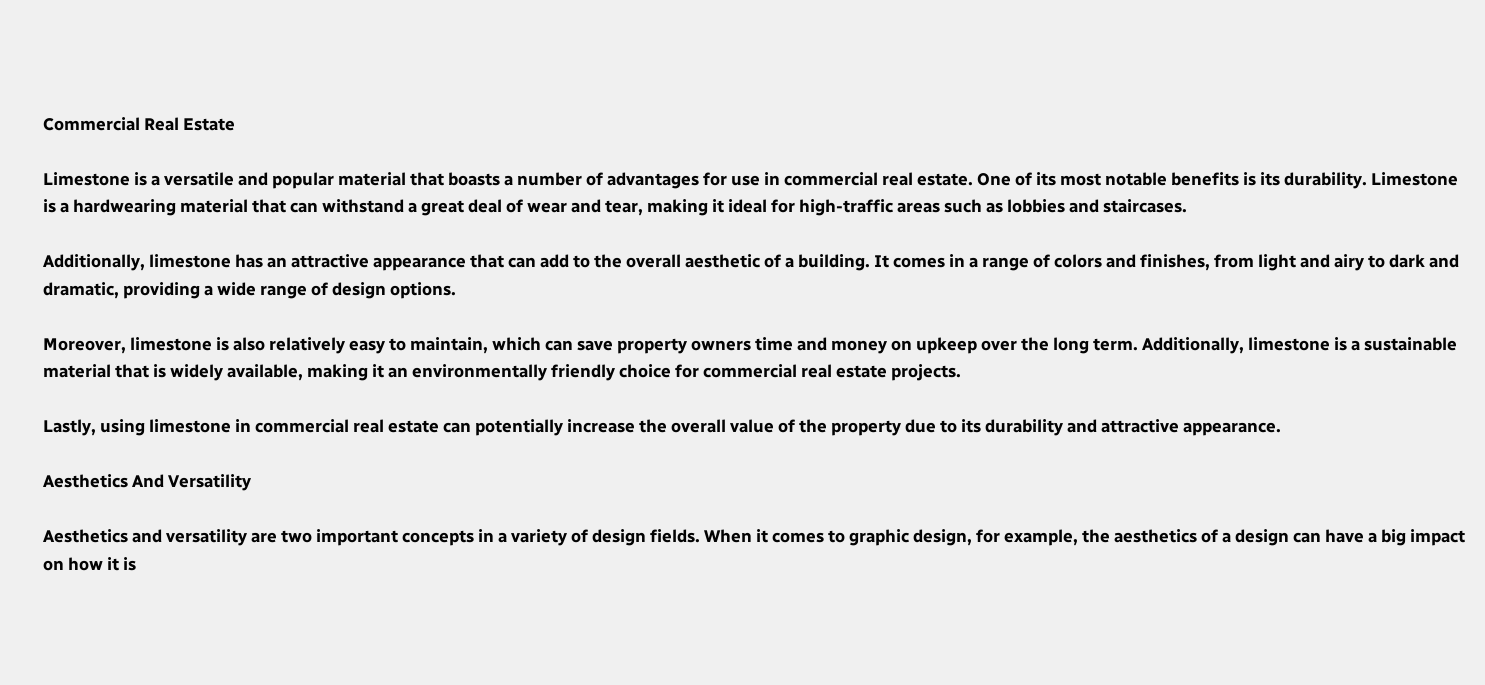Commercial Real Estate

Limestone is a versatile and popular material that boasts a number of advantages for use in commercial real estate. One of its most notable benefits is its durability. Limestone is a hardwearing material that can withstand a great deal of wear and tear, making it ideal for high-traffic areas such as lobbies and staircases.

Additionally, limestone has an attractive appearance that can add to the overall aesthetic of a building. It comes in a range of colors and finishes, from light and airy to dark and dramatic, providing a wide range of design options.

Moreover, limestone is also relatively easy to maintain, which can save property owners time and money on upkeep over the long term. Additionally, limestone is a sustainable material that is widely available, making it an environmentally friendly choice for commercial real estate projects.

Lastly, using limestone in commercial real estate can potentially increase the overall value of the property due to its durability and attractive appearance.

Aesthetics And Versatility

Aesthetics and versatility are two important concepts in a variety of design fields. When it comes to graphic design, for example, the aesthetics of a design can have a big impact on how it is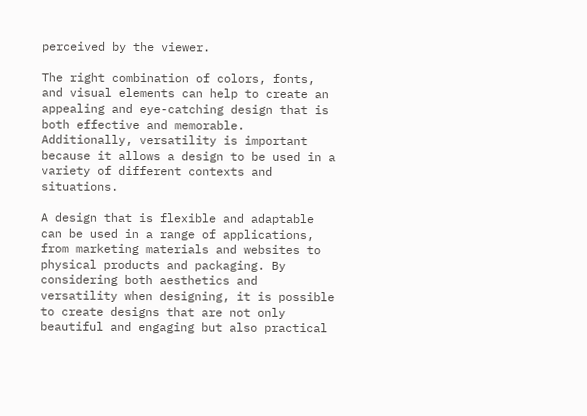perceived by the viewer.

The right combination of colors, fonts, and visual elements can help to create an appealing and eye-catching design that is both effective and memorable. Additionally, versatility is important because it allows a design to be used in a variety of different contexts and situations.

A design that is flexible and adaptable can be used in a range of applications, from marketing materials and websites to physical products and packaging. By considering both aesthetics and versatility when designing, it is possible to create designs that are not only beautiful and engaging but also practical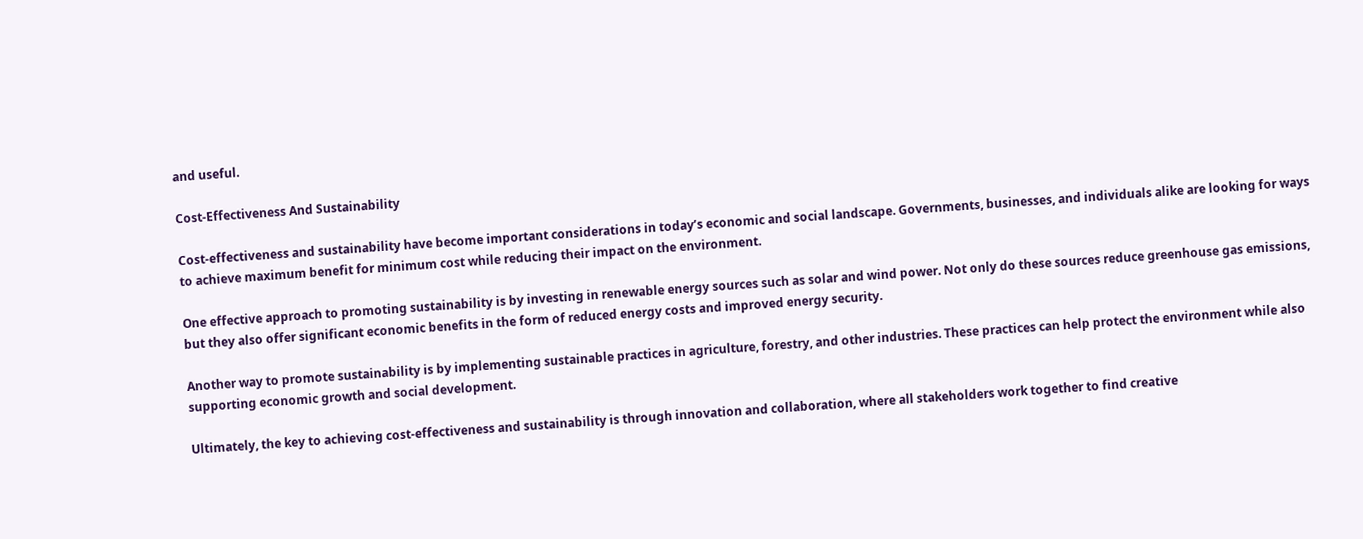and useful.

Cost-Effectiveness And Sustainability

Cost-effectiveness and sustainability have become important considerations in today’s economic and social landscape. Governments, businesses, and individuals alike are looking for ways to achieve maximum benefit for minimum cost while reducing their impact on the environment.

One effective approach to promoting sustainability is by investing in renewable energy sources such as solar and wind power. Not only do these sources reduce greenhouse gas emissions, but they also offer significant economic benefits in the form of reduced energy costs and improved energy security.

Another way to promote sustainability is by implementing sustainable practices in agriculture, forestry, and other industries. These practices can help protect the environment while also supporting economic growth and social development.

Ultimately, the key to achieving cost-effectiveness and sustainability is through innovation and collaboration, where all stakeholders work together to find creative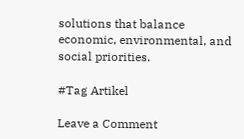solutions that balance economic, environmental, and social priorities.

#Tag Artikel

Leave a Comment